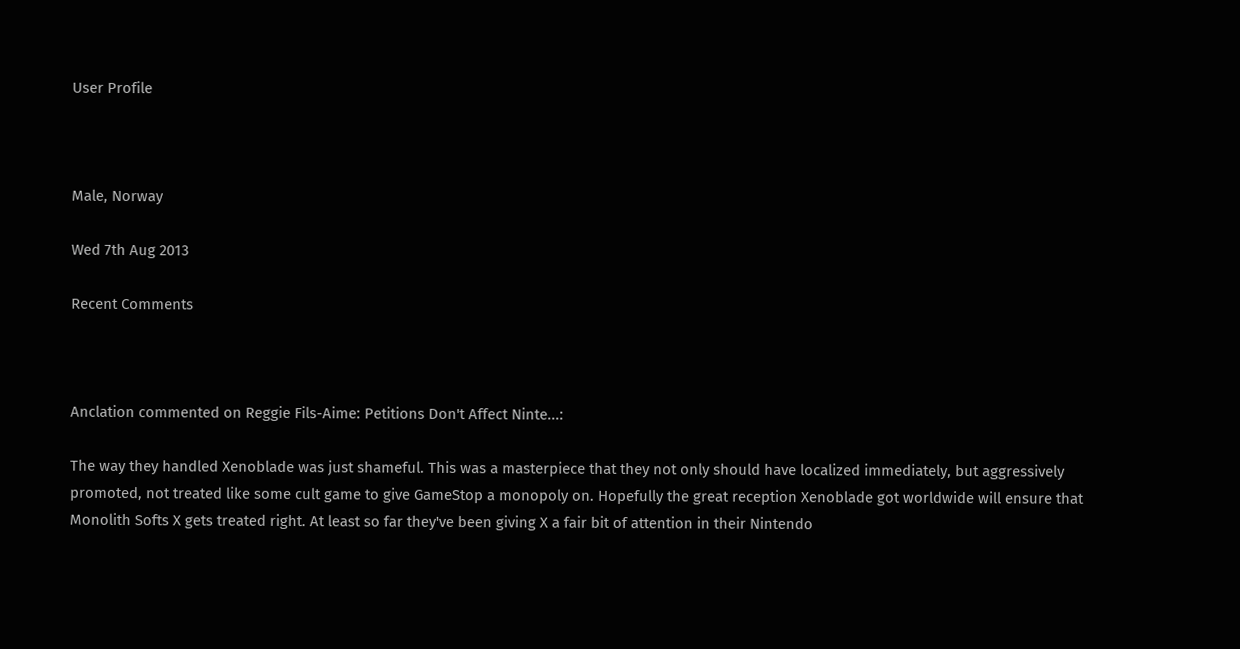User Profile



Male, Norway

Wed 7th Aug 2013

Recent Comments



Anclation commented on Reggie Fils-Aime: Petitions Don't Affect Ninte...:

The way they handled Xenoblade was just shameful. This was a masterpiece that they not only should have localized immediately, but aggressively promoted, not treated like some cult game to give GameStop a monopoly on. Hopefully the great reception Xenoblade got worldwide will ensure that Monolith Softs X gets treated right. At least so far they've been giving X a fair bit of attention in their Nintendo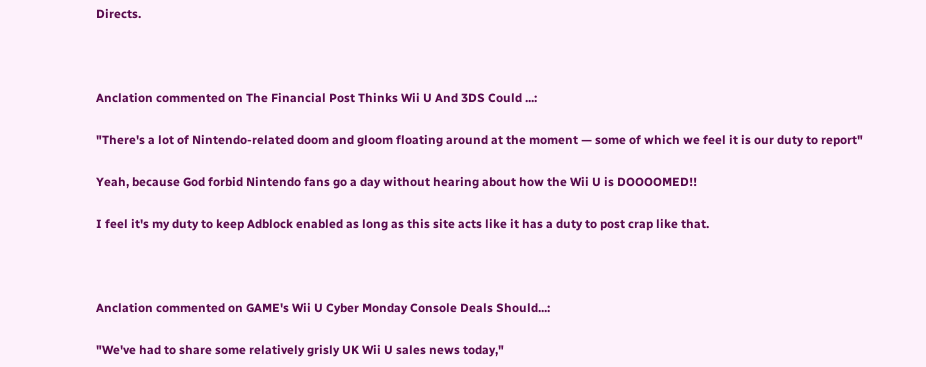Directs.



Anclation commented on The Financial Post Thinks Wii U And 3DS Could ...:

"There's a lot of Nintendo-related doom and gloom floating around at the moment — some of which we feel it is our duty to report"

Yeah, because God forbid Nintendo fans go a day without hearing about how the Wii U is DOOOOMED!!

I feel it's my duty to keep Adblock enabled as long as this site acts like it has a duty to post crap like that.



Anclation commented on GAME's Wii U Cyber Monday Console Deals Should...:

"We've had to share some relatively grisly UK Wii U sales news today,"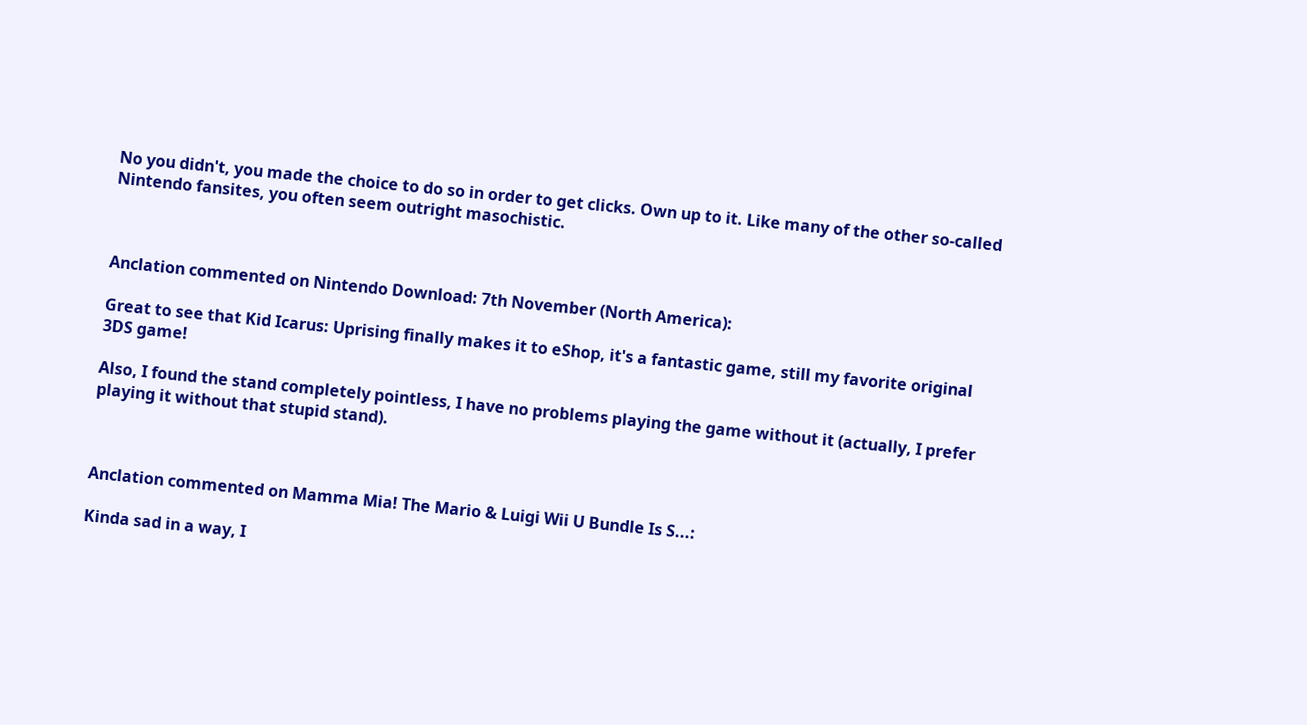No you didn't, you made the choice to do so in order to get clicks. Own up to it. Like many of the other so-called Nintendo fansites, you often seem outright masochistic.



Anclation commented on Nintendo Download: 7th November (North America):

Great to see that Kid Icarus: Uprising finally makes it to eShop, it's a fantastic game, still my favorite original 3DS game!

Also, I found the stand completely pointless, I have no problems playing the game without it (actually, I prefer playing it without that stupid stand).



Anclation commented on Mamma Mia! The Mario & Luigi Wii U Bundle Is S...:

Kinda sad in a way, I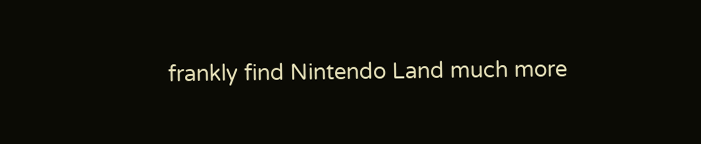frankly find Nintendo Land much more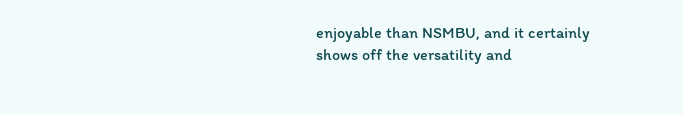enjoyable than NSMBU, and it certainly shows off the versatility and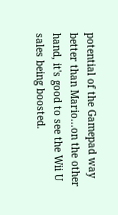potential of the Gamepad way better than Mario...on the other hand, it's good to see the Wii U sales being boosted.